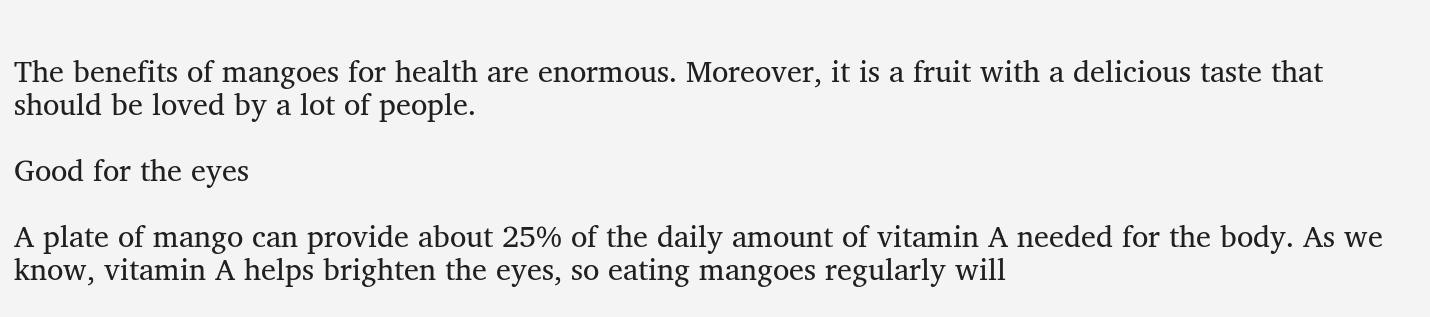The benefits of mangoes for health are enormous. Moreover, it is a fruit with a delicious taste that should be loved by a lot of people.

Good for the eyes

A plate of mango can provide about 25% of the daily amount of vitamin A needed for the body. As we know, vitamin A helps brighten the eyes, so eating mangoes regularly will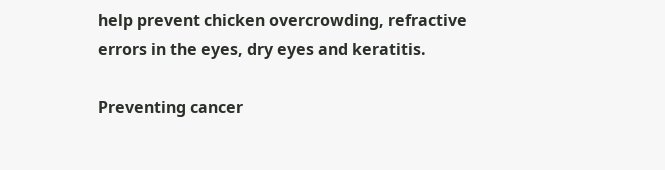help prevent chicken overcrowding, refractive errors in the eyes, dry eyes and keratitis.

Preventing cancer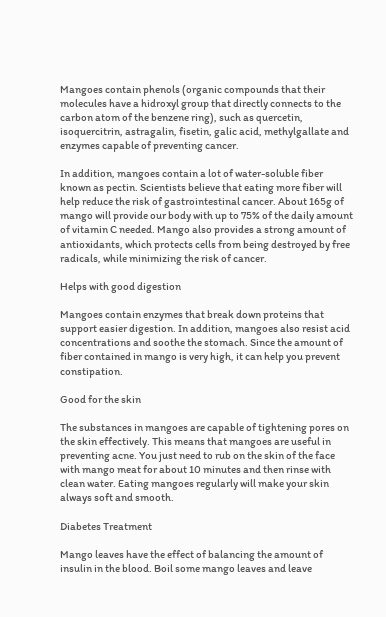Mangoes contain phenols (organic compounds that their molecules have a hidroxyl group that directly connects to the carbon atom of the benzene ring), such as quercetin, isoquercitrin, astragalin, fisetin, galic acid, methylgallate and enzymes capable of preventing cancer.

In addition, mangoes contain a lot of water-soluble fiber known as pectin. Scientists believe that eating more fiber will help reduce the risk of gastrointestinal cancer. About 165g of mango will provide our body with up to 75% of the daily amount of vitamin C needed. Mango also provides a strong amount of antioxidants, which protects cells from being destroyed by free radicals, while minimizing the risk of cancer.

Helps with good digestion

Mangoes contain enzymes that break down proteins that support easier digestion. In addition, mangoes also resist acid concentrations and soothe the stomach. Since the amount of fiber contained in mango is very high, it can help you prevent constipation.

Good for the skin

The substances in mangoes are capable of tightening pores on the skin effectively. This means that mangoes are useful in preventing acne. You just need to rub on the skin of the face with mango meat for about 10 minutes and then rinse with clean water. Eating mangoes regularly will make your skin always soft and smooth.

Diabetes Treatment

Mango leaves have the effect of balancing the amount of insulin in the blood. Boil some mango leaves and leave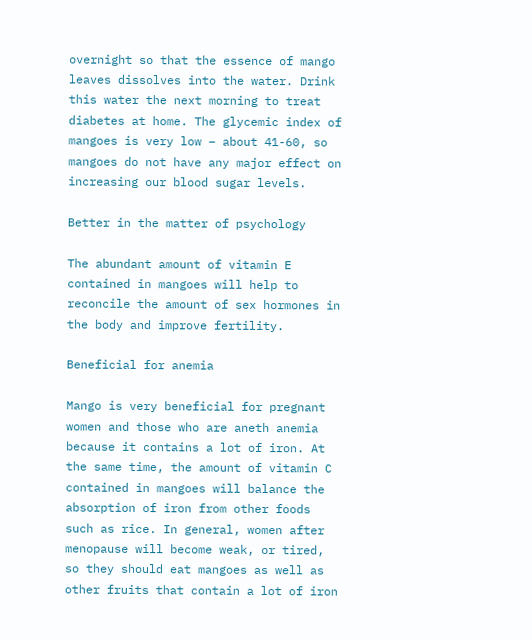overnight so that the essence of mango leaves dissolves into the water. Drink this water the next morning to treat diabetes at home. The glycemic index of mangoes is very low – about 41-60, so mangoes do not have any major effect on increasing our blood sugar levels.

Better in the matter of psychology

The abundant amount of vitamin E contained in mangoes will help to reconcile the amount of sex hormones in the body and improve fertility.

Beneficial for anemia

Mango is very beneficial for pregnant women and those who are aneth anemia because it contains a lot of iron. At the same time, the amount of vitamin C contained in mangoes will balance the absorption of iron from other foods such as rice. In general, women after menopause will become weak, or tired, so they should eat mangoes as well as other fruits that contain a lot of iron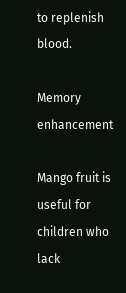to replenish blood.

Memory enhancement

Mango fruit is useful for children who lack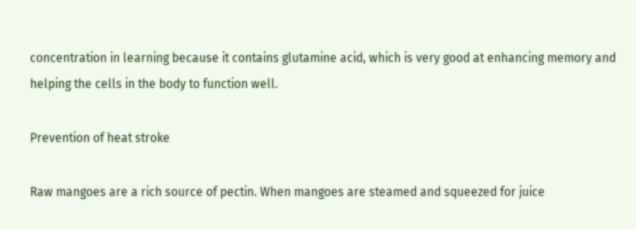concentration in learning because it contains glutamine acid, which is very good at enhancing memory and helping the cells in the body to function well.

Prevention of heat stroke

Raw mangoes are a rich source of pectin. When mangoes are steamed and squeezed for juice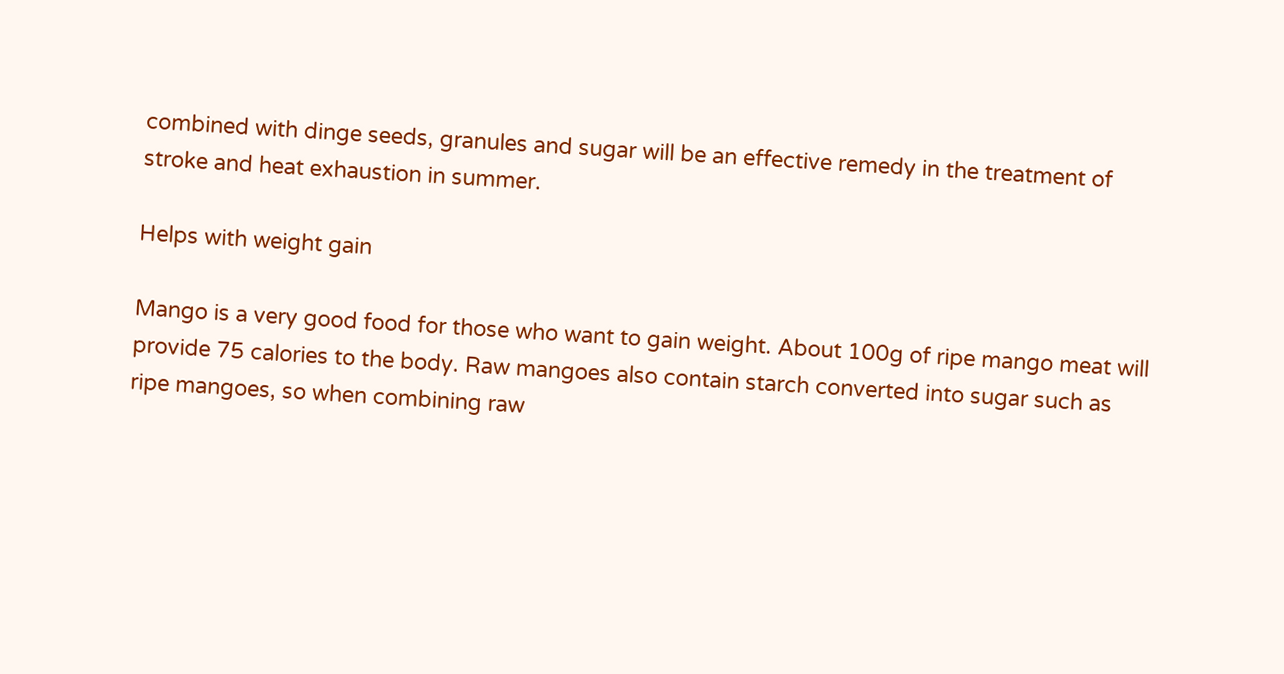combined with dinge seeds, granules and sugar will be an effective remedy in the treatment of stroke and heat exhaustion in summer.

Helps with weight gain

Mango is a very good food for those who want to gain weight. About 100g of ripe mango meat will provide 75 calories to the body. Raw mangoes also contain starch converted into sugar such as ripe mangoes, so when combining raw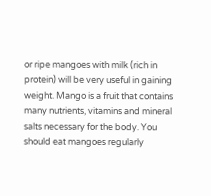or ripe mangoes with milk (rich in protein) will be very useful in gaining weight. Mango is a fruit that contains many nutrients, vitamins and mineral salts necessary for the body. You should eat mangoes regularly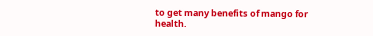to get many benefits of mango for health.